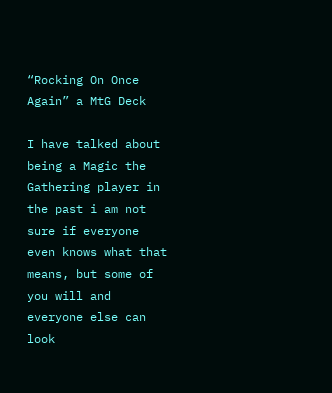“Rocking On Once Again” a MtG Deck

I have talked about being a Magic the Gathering player in the past i am not sure if everyone even knows what that means, but some of you will and everyone else can look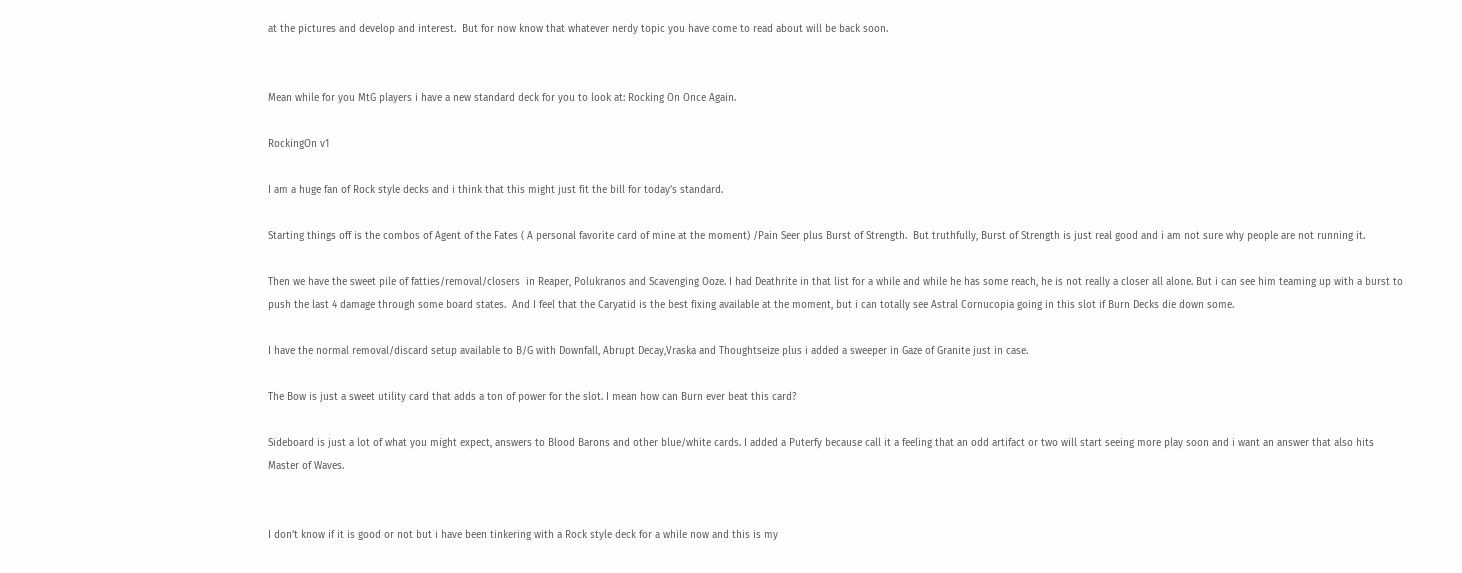at the pictures and develop and interest.  But for now know that whatever nerdy topic you have come to read about will be back soon.


Mean while for you MtG players i have a new standard deck for you to look at: Rocking On Once Again.

RockingOn v1

I am a huge fan of Rock style decks and i think that this might just fit the bill for today’s standard.

Starting things off is the combos of Agent of the Fates ( A personal favorite card of mine at the moment) /Pain Seer plus Burst of Strength.  But truthfully, Burst of Strength is just real good and i am not sure why people are not running it.

Then we have the sweet pile of fatties/removal/closers  in Reaper, Polukranos and Scavenging Ooze. I had Deathrite in that list for a while and while he has some reach, he is not really a closer all alone. But i can see him teaming up with a burst to push the last 4 damage through some board states.  And I feel that the Caryatid is the best fixing available at the moment, but i can totally see Astral Cornucopia going in this slot if Burn Decks die down some.

I have the normal removal/discard setup available to B/G with Downfall, Abrupt Decay,Vraska and Thoughtseize plus i added a sweeper in Gaze of Granite just in case.

The Bow is just a sweet utility card that adds a ton of power for the slot. I mean how can Burn ever beat this card?

Sideboard is just a lot of what you might expect, answers to Blood Barons and other blue/white cards. I added a Puterfy because call it a feeling that an odd artifact or two will start seeing more play soon and i want an answer that also hits Master of Waves.


I don’t know if it is good or not but i have been tinkering with a Rock style deck for a while now and this is my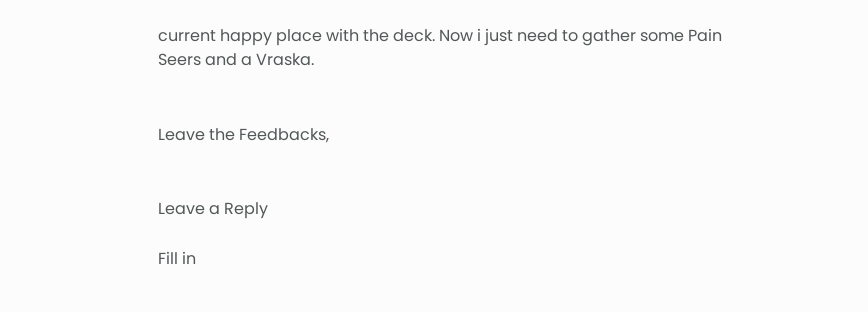current happy place with the deck. Now i just need to gather some Pain Seers and a Vraska.


Leave the Feedbacks,


Leave a Reply

Fill in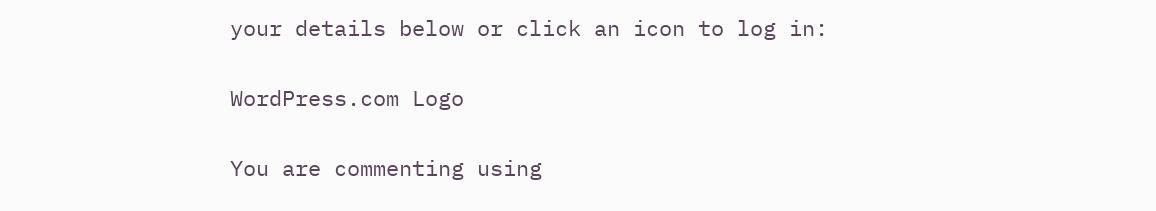your details below or click an icon to log in:

WordPress.com Logo

You are commenting using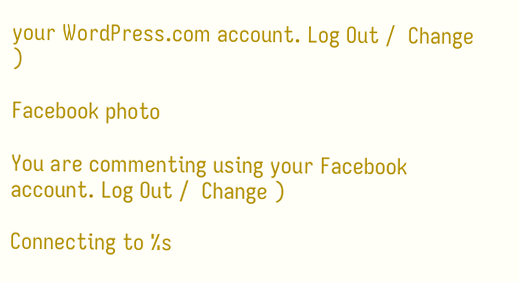your WordPress.com account. Log Out /  Change )

Facebook photo

You are commenting using your Facebook account. Log Out /  Change )

Connecting to %s